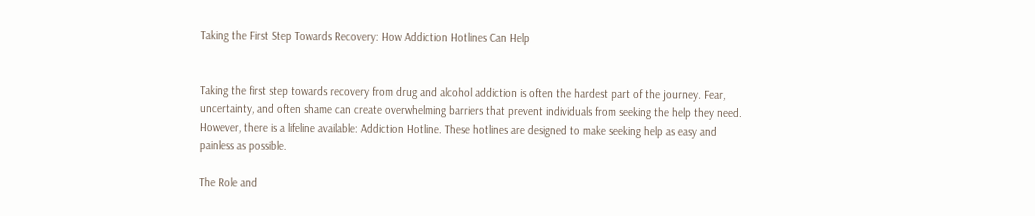Taking the First Step Towards Recovery: How Addiction Hotlines Can Help


Taking the first step towards recovery from drug and alcohol addiction is often the hardest part of the journey. Fear, uncertainty, and often shame can create overwhelming barriers that prevent individuals from seeking the help they need. However, there is a lifeline available: Addiction Hotline. These hotlines are designed to make seeking help as easy and painless as possible.

The Role and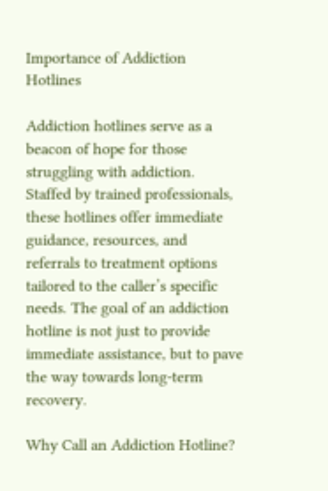Importance of Addiction Hotlines

Addiction hotlines serve as a beacon of hope for those struggling with addiction. Staffed by trained professionals, these hotlines offer immediate guidance, resources, and referrals to treatment options tailored to the caller’s specific needs. The goal of an addiction hotline is not just to provide immediate assistance, but to pave the way towards long-term recovery.

Why Call an Addiction Hotline?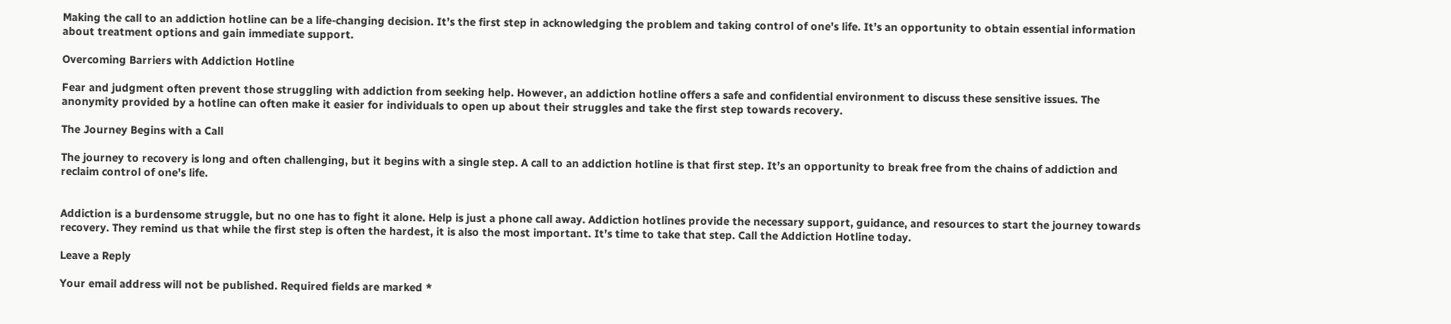Making the call to an addiction hotline can be a life-changing decision. It’s the first step in acknowledging the problem and taking control of one’s life. It’s an opportunity to obtain essential information about treatment options and gain immediate support.

Overcoming Barriers with Addiction Hotline

Fear and judgment often prevent those struggling with addiction from seeking help. However, an addiction hotline offers a safe and confidential environment to discuss these sensitive issues. The anonymity provided by a hotline can often make it easier for individuals to open up about their struggles and take the first step towards recovery.

The Journey Begins with a Call

The journey to recovery is long and often challenging, but it begins with a single step. A call to an addiction hotline is that first step. It’s an opportunity to break free from the chains of addiction and reclaim control of one’s life.


Addiction is a burdensome struggle, but no one has to fight it alone. Help is just a phone call away. Addiction hotlines provide the necessary support, guidance, and resources to start the journey towards recovery. They remind us that while the first step is often the hardest, it is also the most important. It’s time to take that step. Call the Addiction Hotline today.

Leave a Reply

Your email address will not be published. Required fields are marked *